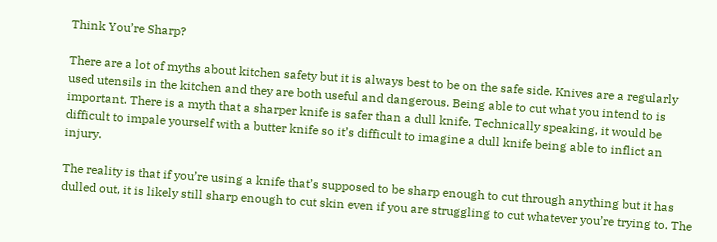Think You’re Sharp?

There are a lot of myths about kitchen safety but it is always best to be on the safe side. Knives are a regularly used utensils in the kitchen and they are both useful and dangerous. Being able to cut what you intend to is important. There is a myth that a sharper knife is safer than a dull knife. Technically speaking, it would be difficult to impale yourself with a butter knife so it’s difficult to imagine a dull knife being able to inflict an injury.

The reality is that if you’re using a knife that’s supposed to be sharp enough to cut through anything but it has dulled out, it is likely still sharp enough to cut skin even if you are struggling to cut whatever you’re trying to. The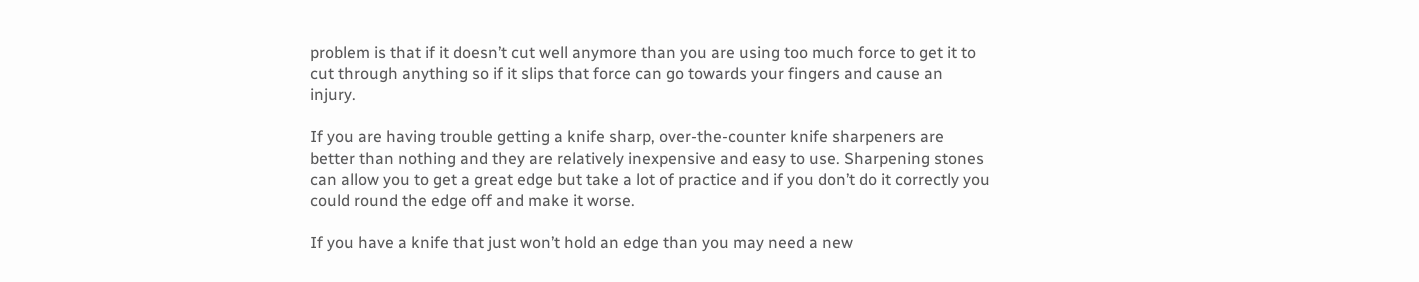problem is that if it doesn’t cut well anymore than you are using too much force to get it to cut through anything so if it slips that force can go towards your fingers and cause an injury.

If you are having trouble getting a knife sharp, over-the-counter knife sharpeners are better than nothing and they are relatively inexpensive and easy to use. Sharpening stones can allow you to get a great edge but take a lot of practice and if you don’t do it correctly you could round the edge off and make it worse.

If you have a knife that just won’t hold an edge than you may need a new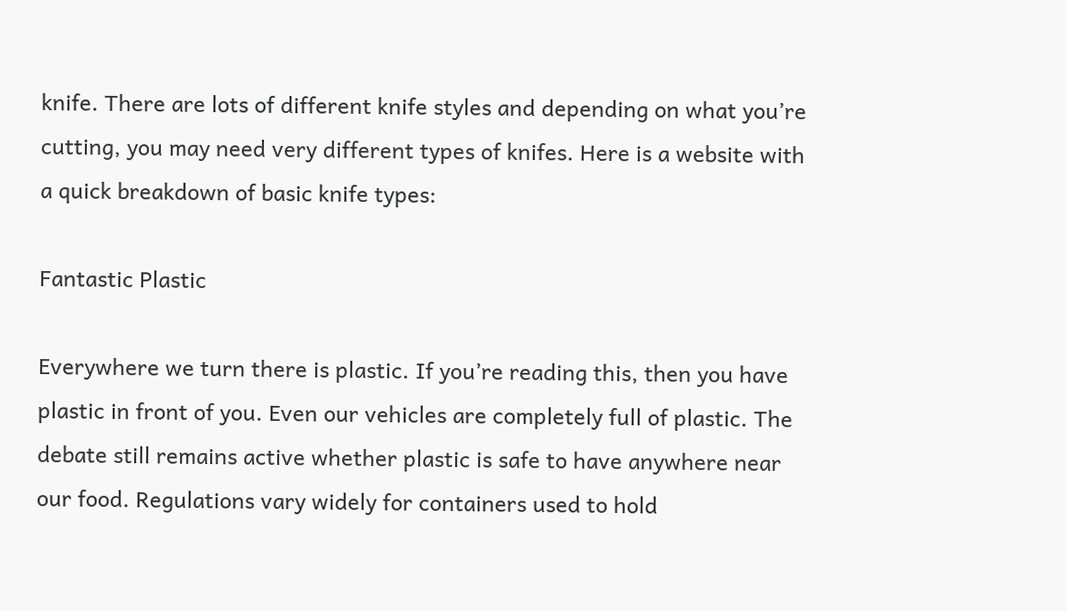knife. There are lots of different knife styles and depending on what you’re cutting, you may need very different types of knifes. Here is a website with a quick breakdown of basic knife types:

Fantastic Plastic

Everywhere we turn there is plastic. If you’re reading this, then you have plastic in front of you. Even our vehicles are completely full of plastic. The debate still remains active whether plastic is safe to have anywhere near our food. Regulations vary widely for containers used to hold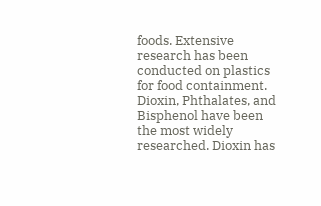foods. Extensive research has been conducted on plastics for food containment. Dioxin, Phthalates, and Bisphenol have been the most widely researched. Dioxin has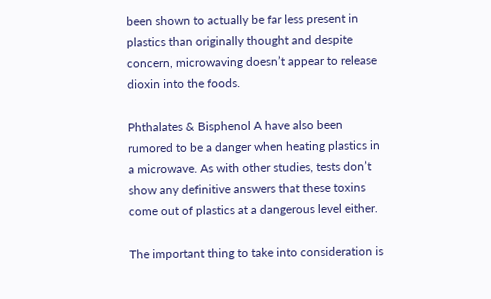been shown to actually be far less present in plastics than originally thought and despite concern, microwaving doesn’t appear to release dioxin into the foods.

Phthalates & Bisphenol A have also been rumored to be a danger when heating plastics in a microwave. As with other studies, tests don’t show any definitive answers that these toxins come out of plastics at a dangerous level either.

The important thing to take into consideration is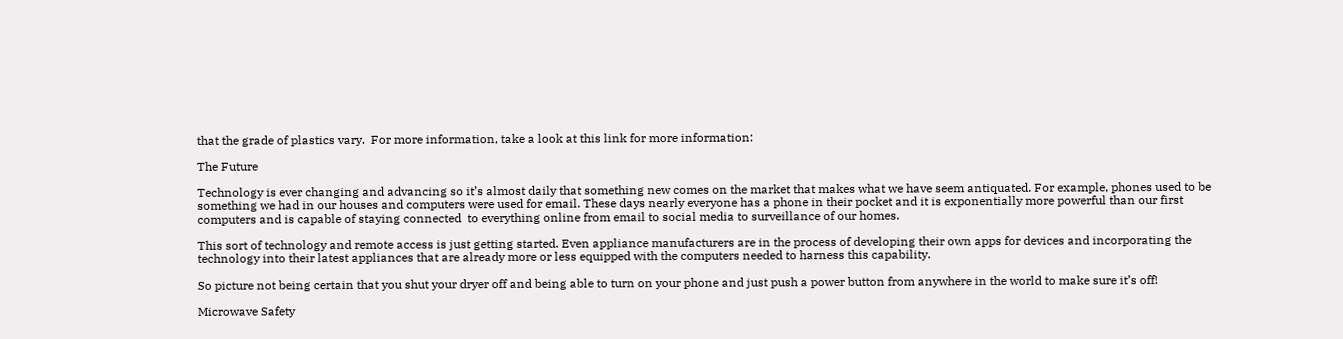that the grade of plastics vary.  For more information, take a look at this link for more information:

The Future

Technology is ever changing and advancing so it’s almost daily that something new comes on the market that makes what we have seem antiquated. For example, phones used to be something we had in our houses and computers were used for email. These days nearly everyone has a phone in their pocket and it is exponentially more powerful than our first computers and is capable of staying connected  to everything online from email to social media to surveillance of our homes.

This sort of technology and remote access is just getting started. Even appliance manufacturers are in the process of developing their own apps for devices and incorporating the technology into their latest appliances that are already more or less equipped with the computers needed to harness this capability.

So picture not being certain that you shut your dryer off and being able to turn on your phone and just push a power button from anywhere in the world to make sure it’s off!

Microwave Safety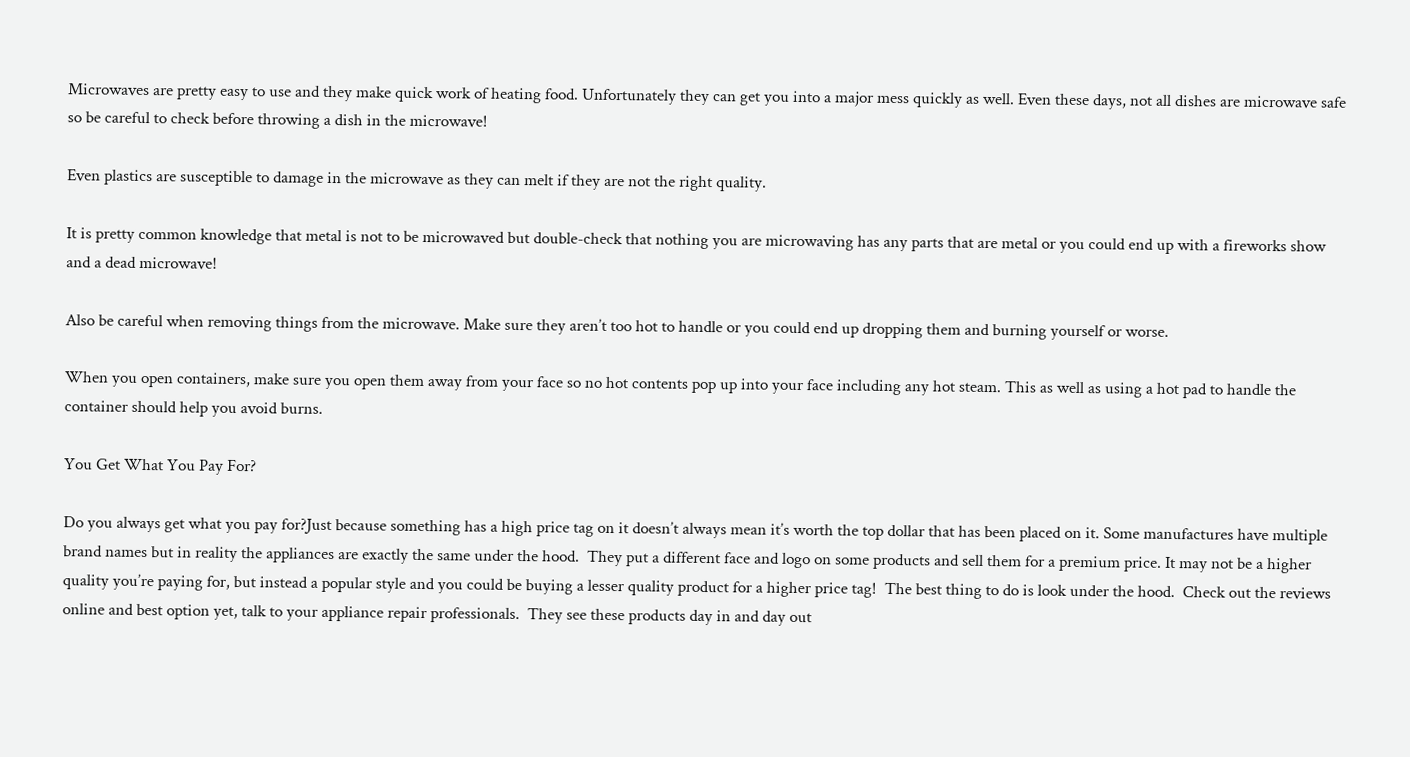Microwaves are pretty easy to use and they make quick work of heating food. Unfortunately they can get you into a major mess quickly as well. Even these days, not all dishes are microwave safe so be careful to check before throwing a dish in the microwave!

Even plastics are susceptible to damage in the microwave as they can melt if they are not the right quality.

It is pretty common knowledge that metal is not to be microwaved but double-check that nothing you are microwaving has any parts that are metal or you could end up with a fireworks show and a dead microwave!

Also be careful when removing things from the microwave. Make sure they aren’t too hot to handle or you could end up dropping them and burning yourself or worse.

When you open containers, make sure you open them away from your face so no hot contents pop up into your face including any hot steam. This as well as using a hot pad to handle the container should help you avoid burns.

You Get What You Pay For?

Do you always get what you pay for?Just because something has a high price tag on it doesn’t always mean it’s worth the top dollar that has been placed on it. Some manufactures have multiple brand names but in reality the appliances are exactly the same under the hood.  They put a different face and logo on some products and sell them for a premium price. It may not be a higher quality you’re paying for, but instead a popular style and you could be buying a lesser quality product for a higher price tag!  The best thing to do is look under the hood.  Check out the reviews online and best option yet, talk to your appliance repair professionals.  They see these products day in and day out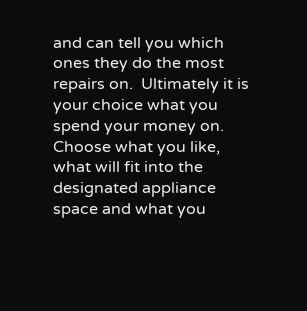and can tell you which ones they do the most repairs on.  Ultimately it is your choice what you spend your money on. Choose what you like, what will fit into the designated appliance space and what you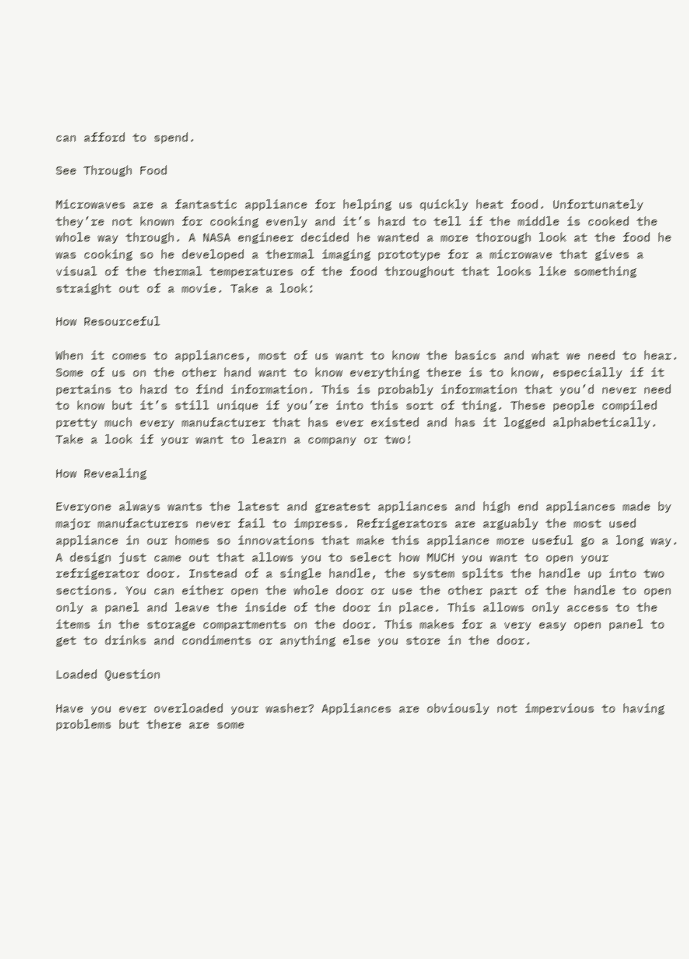can afford to spend.

See Through Food

Microwaves are a fantastic appliance for helping us quickly heat food. Unfortunately they’re not known for cooking evenly and it’s hard to tell if the middle is cooked the whole way through. A NASA engineer decided he wanted a more thorough look at the food he was cooking so he developed a thermal imaging prototype for a microwave that gives a visual of the thermal temperatures of the food throughout that looks like something straight out of a movie. Take a look:

How Resourceful

When it comes to appliances, most of us want to know the basics and what we need to hear. Some of us on the other hand want to know everything there is to know, especially if it pertains to hard to find information. This is probably information that you’d never need to know but it’s still unique if you’re into this sort of thing. These people compiled pretty much every manufacturer that has ever existed and has it logged alphabetically. Take a look if your want to learn a company or two!

How Revealing

Everyone always wants the latest and greatest appliances and high end appliances made by major manufacturers never fail to impress. Refrigerators are arguably the most used appliance in our homes so innovations that make this appliance more useful go a long way. A design just came out that allows you to select how MUCH you want to open your refrigerator door. Instead of a single handle, the system splits the handle up into two sections. You can either open the whole door or use the other part of the handle to open only a panel and leave the inside of the door in place. This allows only access to the items in the storage compartments on the door. This makes for a very easy open panel to get to drinks and condiments or anything else you store in the door.

Loaded Question

Have you ever overloaded your washer? Appliances are obviously not impervious to having problems but there are some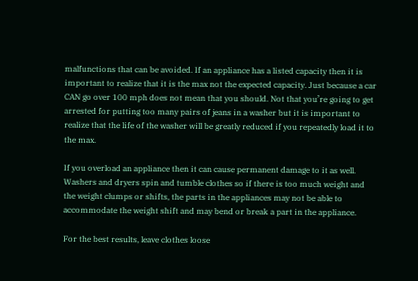malfunctions that can be avoided. If an appliance has a listed capacity then it is important to realize that it is the max not the expected capacity. Just because a car CAN go over 100 mph does not mean that you should. Not that you’re going to get arrested for putting too many pairs of jeans in a washer but it is important to realize that the life of the washer will be greatly reduced if you repeatedly load it to the max.

If you overload an appliance then it can cause permanent damage to it as well. Washers and dryers spin and tumble clothes so if there is too much weight and the weight clumps or shifts, the parts in the appliances may not be able to accommodate the weight shift and may bend or break a part in the appliance.

For the best results, leave clothes loose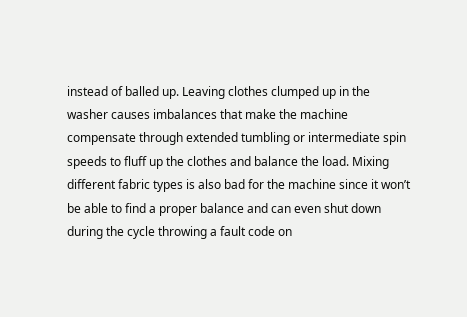instead of balled up. Leaving clothes clumped up in the washer causes imbalances that make the machine compensate through extended tumbling or intermediate spin speeds to fluff up the clothes and balance the load. Mixing different fabric types is also bad for the machine since it won’t be able to find a proper balance and can even shut down during the cycle throwing a fault code on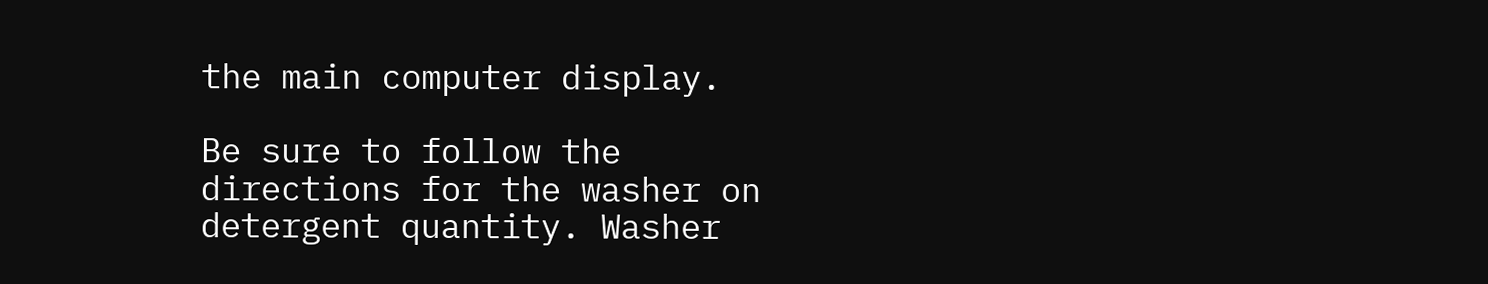the main computer display.

Be sure to follow the directions for the washer on detergent quantity. Washer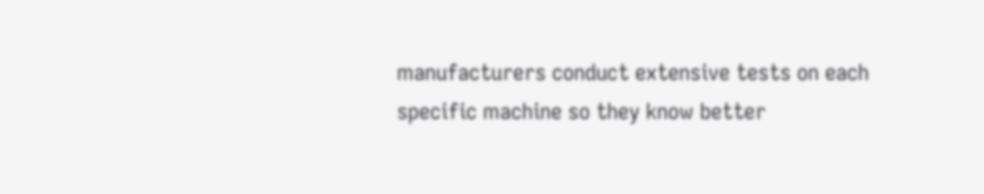manufacturers conduct extensive tests on each specific machine so they know better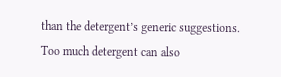than the detergent’s generic suggestions. Too much detergent can also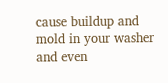cause buildup and mold in your washer and even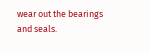wear out the bearings and seals.